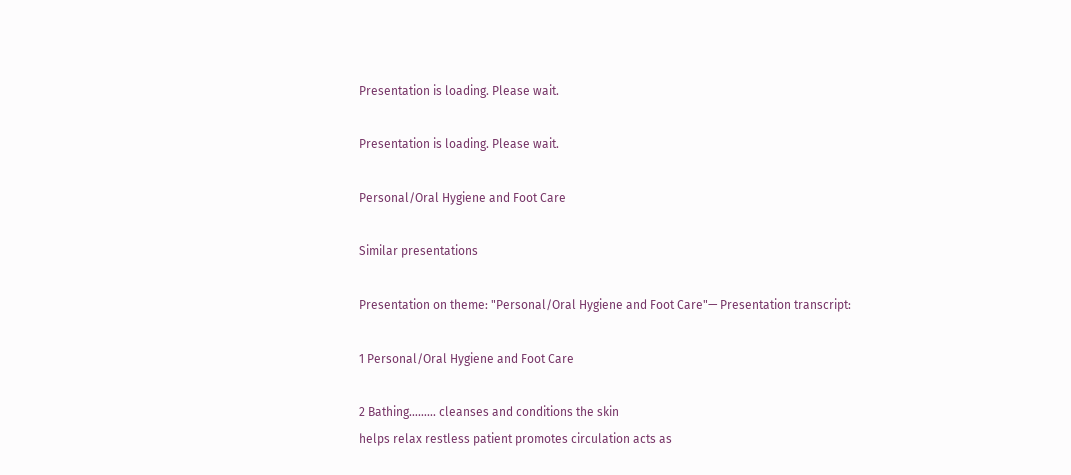Presentation is loading. Please wait.

Presentation is loading. Please wait.

Personal/Oral Hygiene and Foot Care

Similar presentations

Presentation on theme: "Personal/Oral Hygiene and Foot Care"— Presentation transcript:

1 Personal/Oral Hygiene and Foot Care

2 Bathing……... cleanses and conditions the skin
helps relax restless patient promotes circulation acts as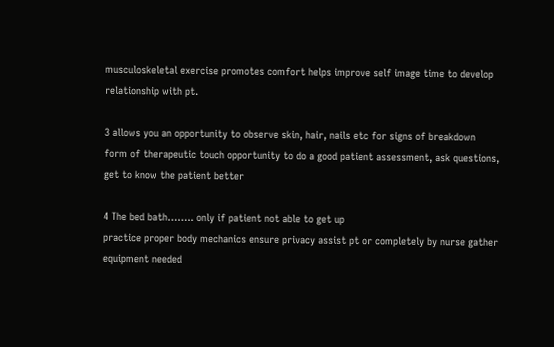musculoskeletal exercise promotes comfort helps improve self image time to develop relationship with pt.

3 allows you an opportunity to observe skin, hair, nails etc for signs of breakdown
form of therapeutic touch opportunity to do a good patient assessment, ask questions, get to know the patient better

4 The bed bath…….. only if patient not able to get up
practice proper body mechanics ensure privacy assist pt or completely by nurse gather equipment needed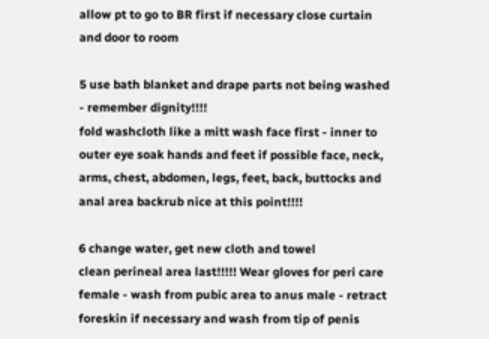allow pt to go to BR first if necessary close curtain and door to room

5 use bath blanket and drape parts not being washed - remember dignity!!!!
fold washcloth like a mitt wash face first - inner to outer eye soak hands and feet if possible face, neck, arms, chest, abdomen, legs, feet, back, buttocks and anal area backrub nice at this point!!!!

6 change water, get new cloth and towel
clean perineal area last!!!!! Wear gloves for peri care female - wash from pubic area to anus male - retract foreskin if necessary and wash from tip of penis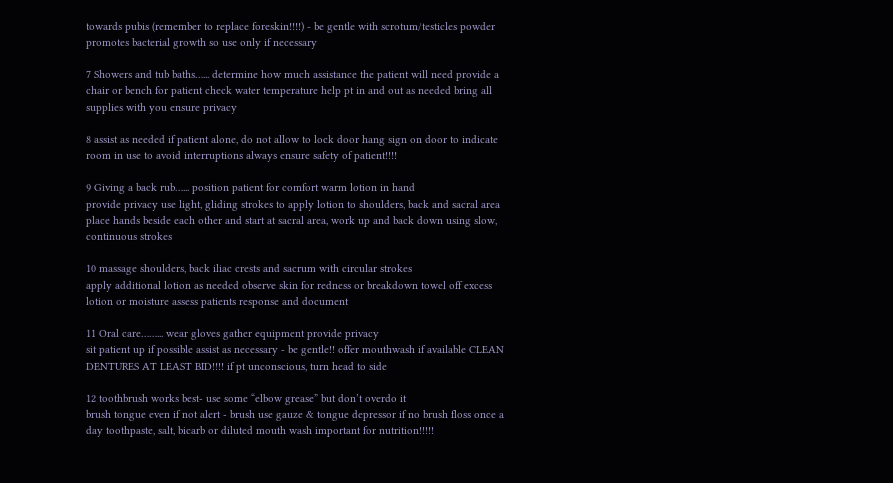towards pubis (remember to replace foreskin!!!!) - be gentle with scrotum/testicles powder promotes bacterial growth so use only if necessary

7 Showers and tub baths…... determine how much assistance the patient will need provide a chair or bench for patient check water temperature help pt in and out as needed bring all supplies with you ensure privacy

8 assist as needed if patient alone, do not allow to lock door hang sign on door to indicate room in use to avoid interruptions always ensure safety of patient!!!!

9 Giving a back rub…... position patient for comfort warm lotion in hand
provide privacy use light, gliding strokes to apply lotion to shoulders, back and sacral area place hands beside each other and start at sacral area, work up and back down using slow, continuous strokes

10 massage shoulders, back iliac crests and sacrum with circular strokes
apply additional lotion as needed observe skin for redness or breakdown towel off excess lotion or moisture assess patients response and document

11 Oral care……... wear gloves gather equipment provide privacy
sit patient up if possible assist as necessary - be gentle!! offer mouthwash if available CLEAN DENTURES AT LEAST BID!!!! if pt unconscious, turn head to side

12 toothbrush works best- use some “elbow grease” but don’t overdo it
brush tongue even if not alert - brush use gauze & tongue depressor if no brush floss once a day toothpaste, salt, bicarb or diluted mouth wash important for nutrition!!!!!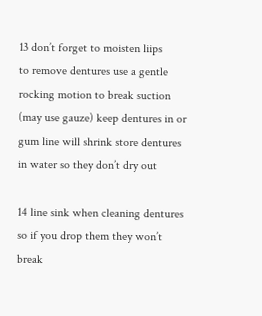13 don’t forget to moisten liips
to remove dentures use a gentle rocking motion to break suction (may use gauze) keep dentures in or gum line will shrink store dentures in water so they don’t dry out

14 line sink when cleaning dentures so if you drop them they won’t break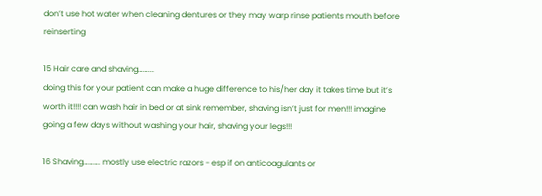don’t use hot water when cleaning dentures or they may warp rinse patients mouth before reinserting

15 Hair care and shaving……...
doing this for your patient can make a huge difference to his/her day it takes time but it’s worth it!!!! can wash hair in bed or at sink remember, shaving isn’t just for men!!! imagine going a few days without washing your hair, shaving your legs!!!

16 Shaving………. mostly use electric razors - esp if on anticoagulants or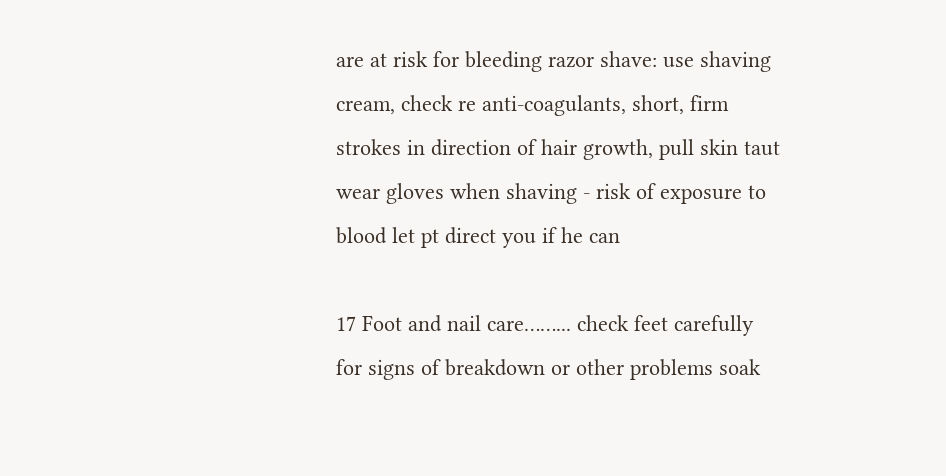are at risk for bleeding razor shave: use shaving cream, check re anti-coagulants, short, firm strokes in direction of hair growth, pull skin taut wear gloves when shaving - risk of exposure to blood let pt direct you if he can

17 Foot and nail care……... check feet carefully for signs of breakdown or other problems soak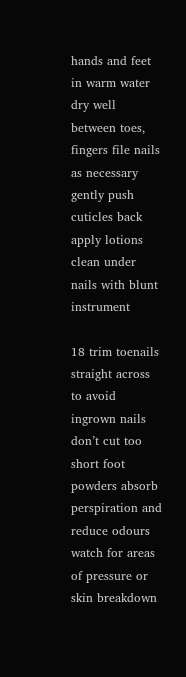hands and feet in warm water dry well between toes, fingers file nails as necessary gently push cuticles back apply lotions clean under nails with blunt instrument

18 trim toenails straight across to avoid ingrown nails
don’t cut too short foot powders absorb perspiration and reduce odours watch for areas of pressure or skin breakdown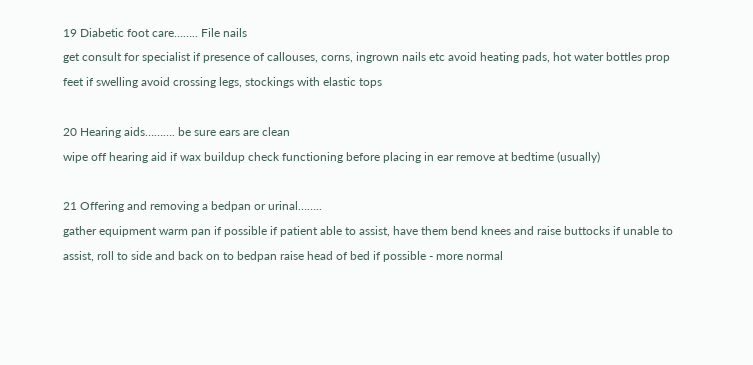19 Diabetic foot care…….. File nails
get consult for specialist if presence of callouses, corns, ingrown nails etc avoid heating pads, hot water bottles prop feet if swelling avoid crossing legs, stockings with elastic tops

20 Hearing aids………. be sure ears are clean
wipe off hearing aid if wax buildup check functioning before placing in ear remove at bedtime (usually)

21 Offering and removing a bedpan or urinal……..
gather equipment warm pan if possible if patient able to assist, have them bend knees and raise buttocks if unable to assist, roll to side and back on to bedpan raise head of bed if possible - more normal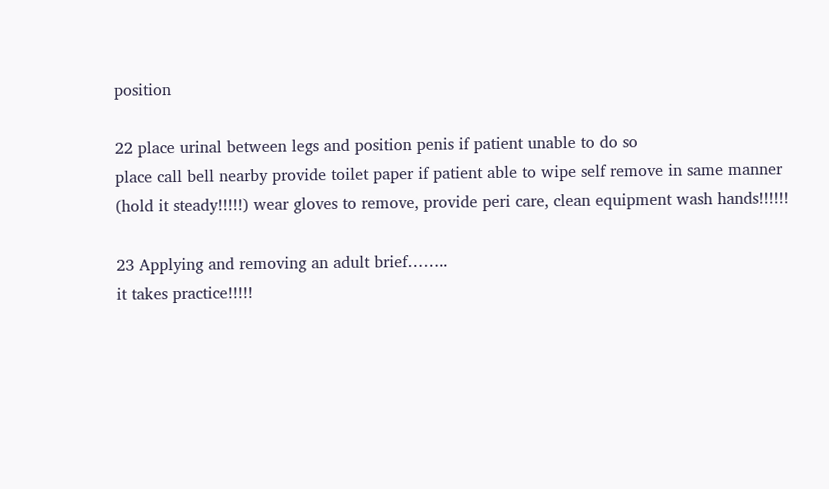position

22 place urinal between legs and position penis if patient unable to do so
place call bell nearby provide toilet paper if patient able to wipe self remove in same manner (hold it steady!!!!!) wear gloves to remove, provide peri care, clean equipment wash hands!!!!!!

23 Applying and removing an adult brief……..
it takes practice!!!!!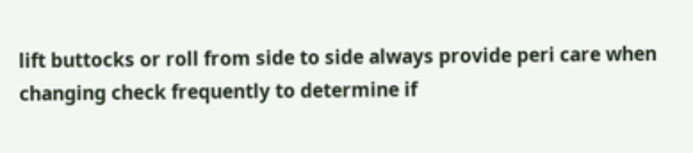lift buttocks or roll from side to side always provide peri care when changing check frequently to determine if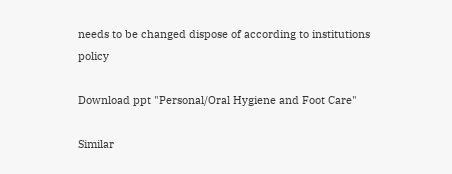needs to be changed dispose of according to institutions policy

Download ppt "Personal/Oral Hygiene and Foot Care"

Similar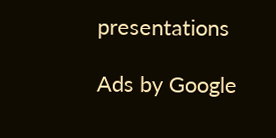presentations

Ads by Google